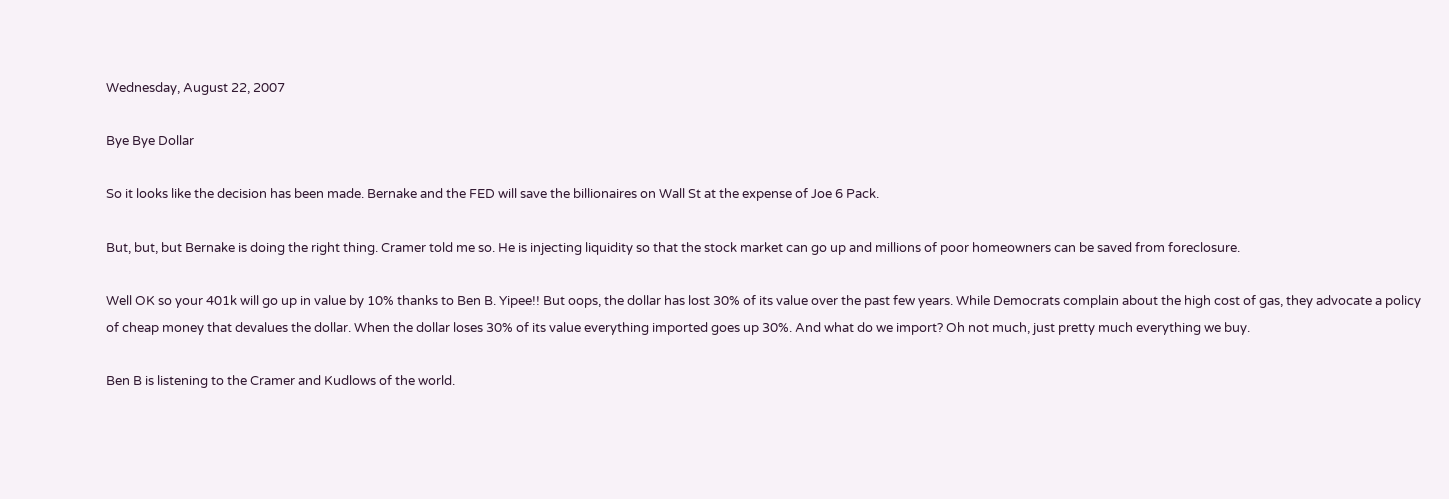Wednesday, August 22, 2007

Bye Bye Dollar

So it looks like the decision has been made. Bernake and the FED will save the billionaires on Wall St at the expense of Joe 6 Pack.

But, but, but Bernake is doing the right thing. Cramer told me so. He is injecting liquidity so that the stock market can go up and millions of poor homeowners can be saved from foreclosure.

Well OK so your 401k will go up in value by 10% thanks to Ben B. Yipee!! But oops, the dollar has lost 30% of its value over the past few years. While Democrats complain about the high cost of gas, they advocate a policy of cheap money that devalues the dollar. When the dollar loses 30% of its value everything imported goes up 30%. And what do we import? Oh not much, just pretty much everything we buy.

Ben B is listening to the Cramer and Kudlows of the world.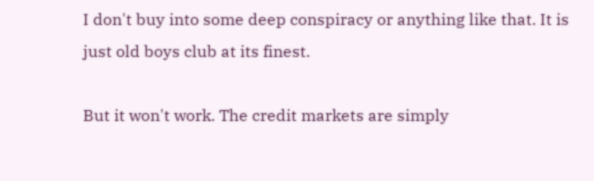I don't buy into some deep conspiracy or anything like that. It is just old boys club at its finest.

But it won't work. The credit markets are simply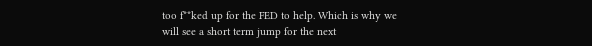too f**ked up for the FED to help. Which is why we will see a short term jump for the next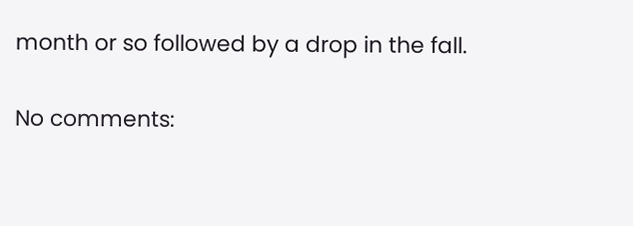month or so followed by a drop in the fall.

No comments: